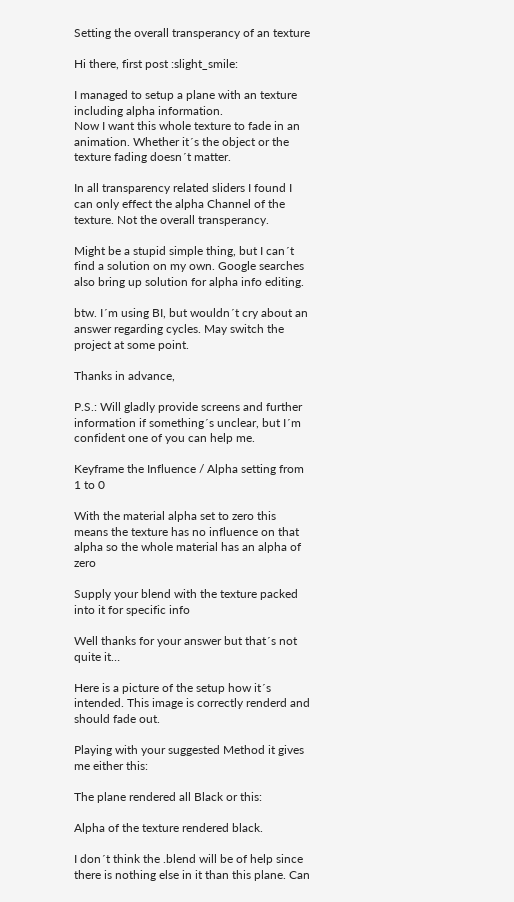Setting the overall transperancy of an texture

Hi there, first post :slight_smile:

I managed to setup a plane with an texture including alpha information.
Now I want this whole texture to fade in an animation. Whether it´s the object or the texture fading doesn´t matter.

In all transparency related sliders I found I can only effect the alpha Channel of the texture. Not the overall transperancy.

Might be a stupid simple thing, but I can´t find a solution on my own. Google searches also bring up solution for alpha info editing.

btw. I´m using BI, but wouldn´t cry about an answer regarding cycles. May switch the project at some point.

Thanks in advance,

P.S.: Will gladly provide screens and further information if something´s unclear, but I´m confident one of you can help me.

Keyframe the Influence / Alpha setting from 1 to 0

With the material alpha set to zero this means the texture has no influence on that alpha so the whole material has an alpha of zero

Supply your blend with the texture packed into it for specific info

Well thanks for your answer but that´s not quite it…

Here is a picture of the setup how it´s intended. This image is correctly renderd and should fade out.

Playing with your suggested Method it gives me either this:

The plane rendered all Black or this:

Alpha of the texture rendered black.

I don´t think the .blend will be of help since there is nothing else in it than this plane. Can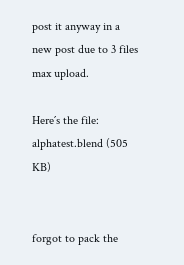post it anyway in a new post due to 3 files max upload.

Here´s the file:
alphatest.blend (505 KB)


forgot to pack the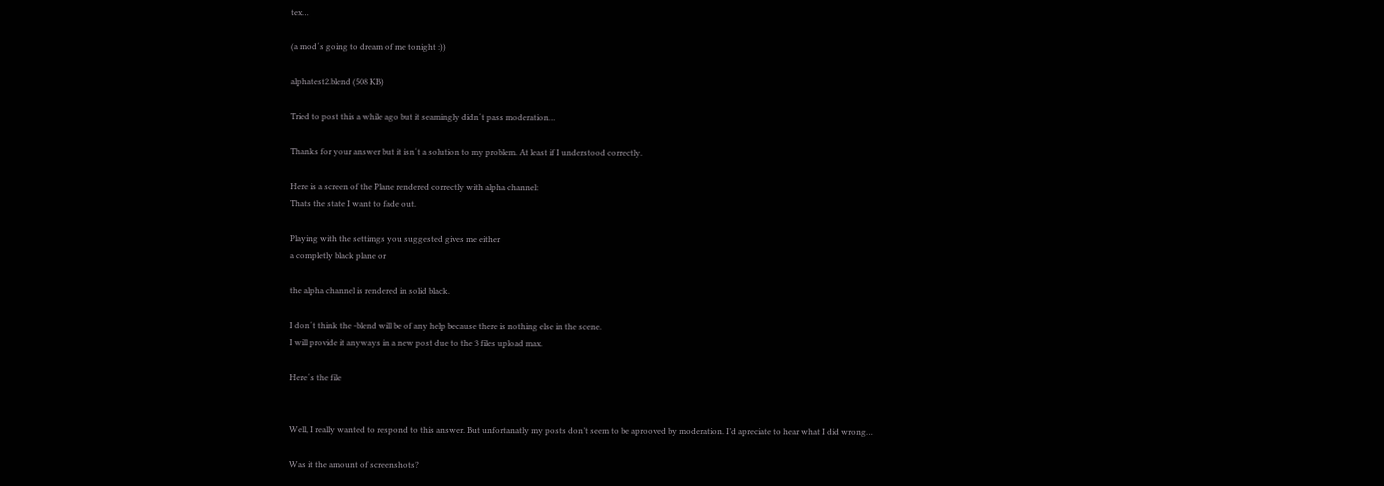tex…

(a mod´s going to dream of me tonight :))

alphatest2.blend (508 KB)

Tried to post this a while ago but it seamingly didn´t pass moderation…

Thanks for your answer but it isn´t a solution to my problem. At least if I understood correctly.

Here is a screen of the Plane rendered correctly with alpha channel:
Thats the state I want to fade out.

Playing with the settimgs you suggested gives me either
a completly black plane or

the alpha channel is rendered in solid black.

I don´t think the -blend will be of any help because there is nothing else in the scene.
I will provide it anyways in a new post due to the 3 files upload max.

Here´s the file


Well, I really wanted to respond to this answer. But unfortanatly my posts don’t seem to be aprooved by moderation. I’d apreciate to hear what I did wrong…

Was it the amount of screenshots?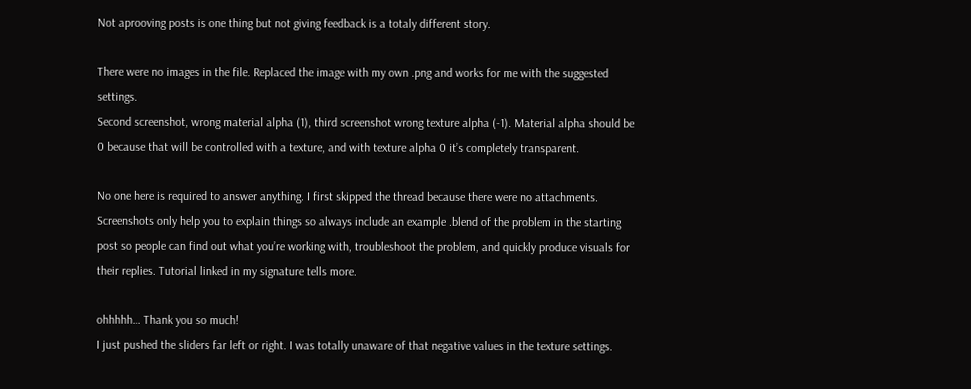Not aprooving posts is one thing but not giving feedback is a totaly different story.

There were no images in the file. Replaced the image with my own .png and works for me with the suggested settings.
Second screenshot, wrong material alpha (1), third screenshot wrong texture alpha (-1). Material alpha should be 0 because that will be controlled with a texture, and with texture alpha 0 it’s completely transparent.

No one here is required to answer anything. I first skipped the thread because there were no attachments. Screenshots only help you to explain things so always include an example .blend of the problem in the starting post so people can find out what you’re working with, troubleshoot the problem, and quickly produce visuals for their replies. Tutorial linked in my signature tells more.

ohhhhh… Thank you so much!
I just pushed the sliders far left or right. I was totally unaware of that negative values in the texture settings.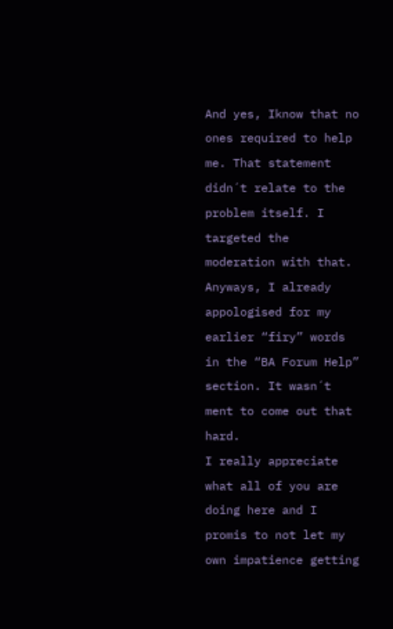And yes, Iknow that no ones required to help me. That statement didn´t relate to the problem itself. I targeted the moderation with that.
Anyways, I already appologised for my earlier “firy” words in the “BA Forum Help” section. It wasn´t ment to come out that hard.
I really appreciate what all of you are doing here and I promis to not let my own impatience getting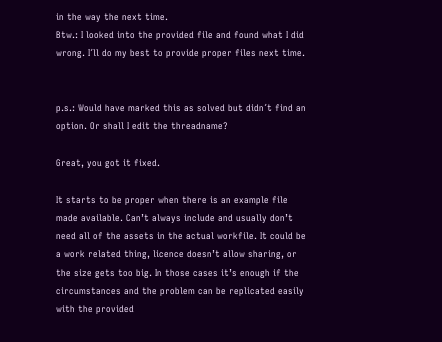in the way the next time.
Btw.: I looked into the provided file and found what I did wrong. I´ll do my best to provide proper files next time.


p.s.: Would have marked this as solved but didn´t find an option. Or shall I edit the threadname?

Great, you got it fixed.

It starts to be proper when there is an example file made available. Can’t always include and usually don’t need all of the assets in the actual workfile. It could be a work related thing, licence doesn’t allow sharing, or the size gets too big. In those cases it’s enough if the circumstances and the problem can be replicated easily with the provided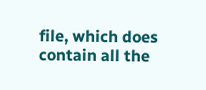file, which does contain all the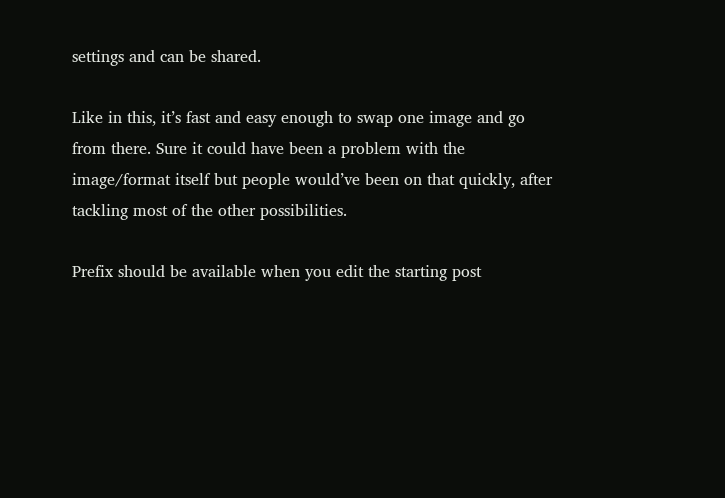settings and can be shared.

Like in this, it’s fast and easy enough to swap one image and go from there. Sure it could have been a problem with the image/format itself but people would’ve been on that quickly, after tackling most of the other possibilities.

Prefix should be available when you edit the starting post